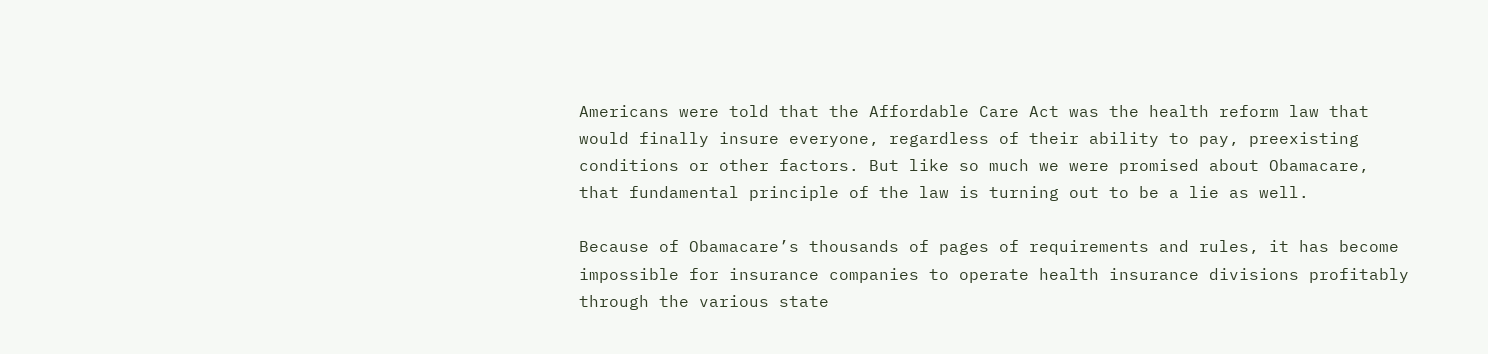Americans were told that the Affordable Care Act was the health reform law that would finally insure everyone, regardless of their ability to pay, preexisting conditions or other factors. But like so much we were promised about Obamacare, that fundamental principle of the law is turning out to be a lie as well.

Because of Obamacare’s thousands of pages of requirements and rules, it has become impossible for insurance companies to operate health insurance divisions profitably through the various state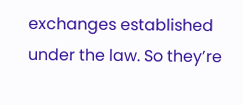exchanges established under the law. So they’re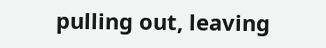pulling out, leaving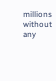millions without any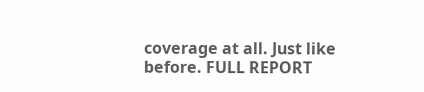coverage at all. Just like before. FULL REPORT